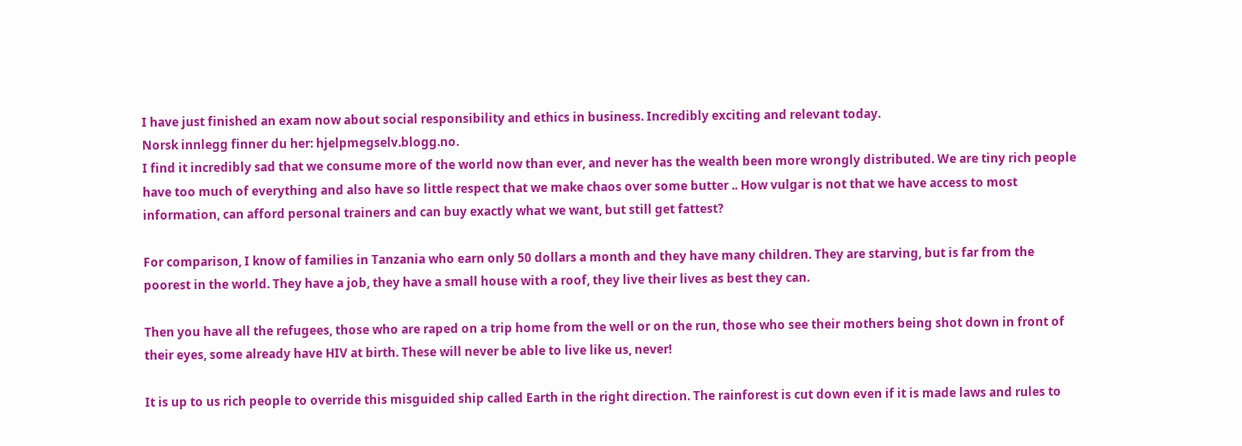I have just finished an exam now about social responsibility and ethics in business. Incredibly exciting and relevant today.
Norsk innlegg finner du her: hjelpmegselv.blogg.no.
I find it incredibly sad that we consume more of the world now than ever, and never has the wealth been more wrongly distributed. We are tiny rich people have too much of everything and also have so little respect that we make chaos over some butter .. How vulgar is not that we have access to most information, can afford personal trainers and can buy exactly what we want, but still get fattest?

For comparison, I know of families in Tanzania who earn only 50 dollars a month and they have many children. They are starving, but is far from the poorest in the world. They have a job, they have a small house with a roof, they live their lives as best they can.

Then you have all the refugees, those who are raped on a trip home from the well or on the run, those who see their mothers being shot down in front of their eyes, some already have HIV at birth. These will never be able to live like us, never!

It is up to us rich people to override this misguided ship called Earth in the right direction. The rainforest is cut down even if it is made laws and rules to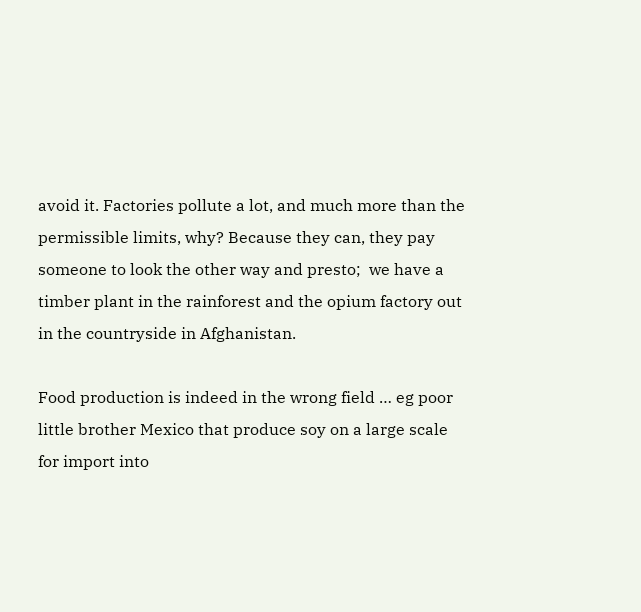avoid it. Factories pollute a lot, and much more than the permissible limits, why? Because they can, they pay someone to look the other way and presto;  we have a timber plant in the rainforest and the opium factory out in the countryside in Afghanistan.

Food production is indeed in the wrong field … eg poor little brother Mexico that produce soy on a large scale for import into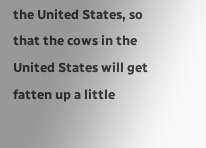the United States, so that the cows in the United States will get fatten up a little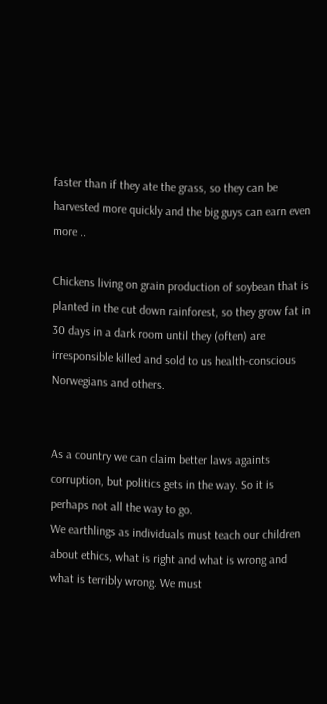faster than if they ate the grass, so they can be harvested more quickly and the big guys can earn even more ..

Chickens living on grain production of soybean that is planted in the cut down rainforest, so they grow fat in 30 days in a dark room until they (often) are irresponsible killed and sold to us health-conscious Norwegians and others.


As a country we can claim better laws againts corruption, but politics gets in the way. So it is perhaps not all the way to go.
We earthlings as individuals must teach our children about ethics, what is right and what is wrong and what is terribly wrong. We must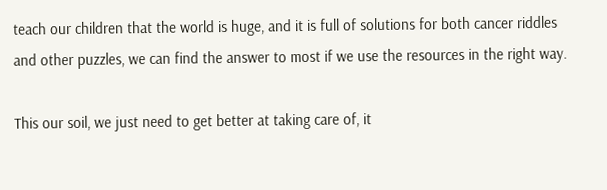teach our children that the world is huge, and it is full of solutions for both cancer riddles and other puzzles, we can find the answer to most if we use the resources in the right way.

This our soil, we just need to get better at taking care of, it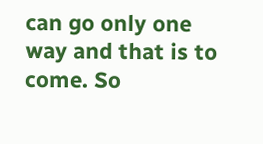can go only one way and that is to come. So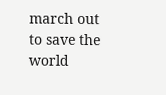march out to save the world